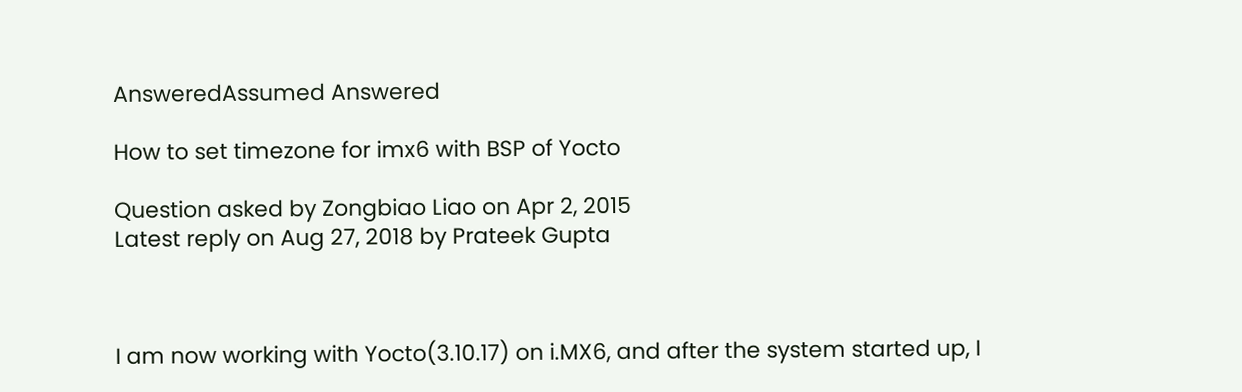AnsweredAssumed Answered

How to set timezone for imx6 with BSP of Yocto

Question asked by Zongbiao Liao on Apr 2, 2015
Latest reply on Aug 27, 2018 by Prateek Gupta



I am now working with Yocto(3.10.17) on i.MX6, and after the system started up, I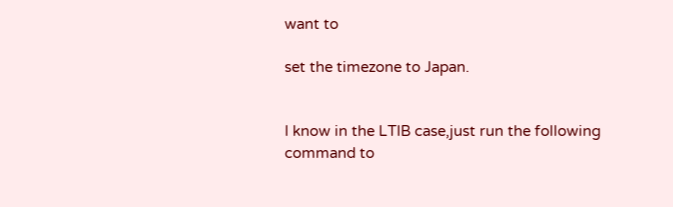want to

set the timezone to Japan.


I know in the LTIB case,just run the following command to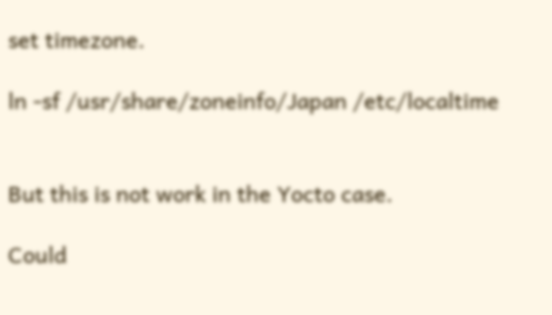set timezone.

ln -sf /usr/share/zoneinfo/Japan /etc/localtime


But this is not work in the Yocto case.

Could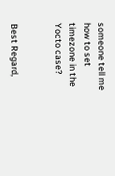someone tell me how to set timezone in the Yocto case?


Best Regard,